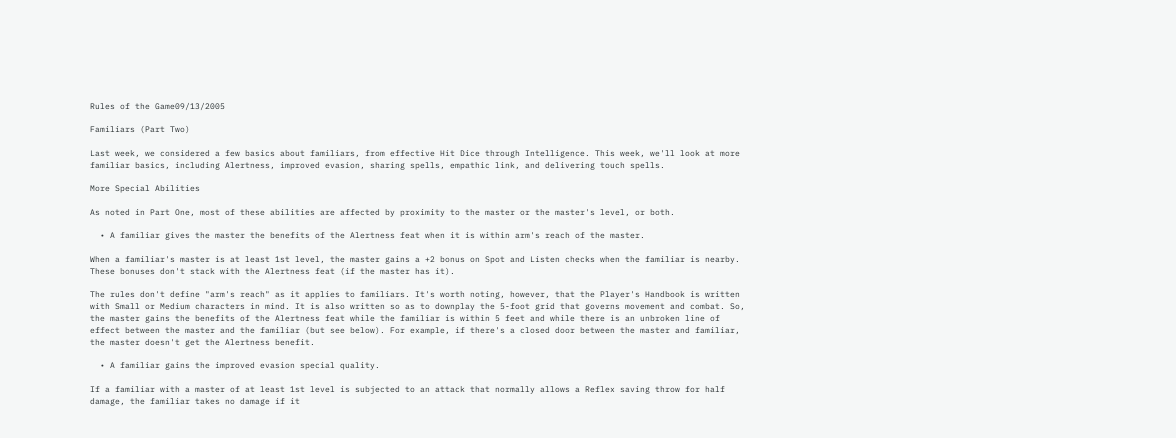Rules of the Game09/13/2005

Familiars (Part Two)

Last week, we considered a few basics about familiars, from effective Hit Dice through Intelligence. This week, we'll look at more familiar basics, including Alertness, improved evasion, sharing spells, empathic link, and delivering touch spells.

More Special Abilities

As noted in Part One, most of these abilities are affected by proximity to the master or the master's level, or both.

  • A familiar gives the master the benefits of the Alertness feat when it is within arm's reach of the master.

When a familiar's master is at least 1st level, the master gains a +2 bonus on Spot and Listen checks when the familiar is nearby. These bonuses don't stack with the Alertness feat (if the master has it).

The rules don't define "arm's reach" as it applies to familiars. It's worth noting, however, that the Player's Handbook is written with Small or Medium characters in mind. It is also written so as to downplay the 5-foot grid that governs movement and combat. So, the master gains the benefits of the Alertness feat while the familiar is within 5 feet and while there is an unbroken line of effect between the master and the familiar (but see below). For example, if there's a closed door between the master and familiar, the master doesn't get the Alertness benefit.

  • A familiar gains the improved evasion special quality.

If a familiar with a master of at least 1st level is subjected to an attack that normally allows a Reflex saving throw for half damage, the familiar takes no damage if it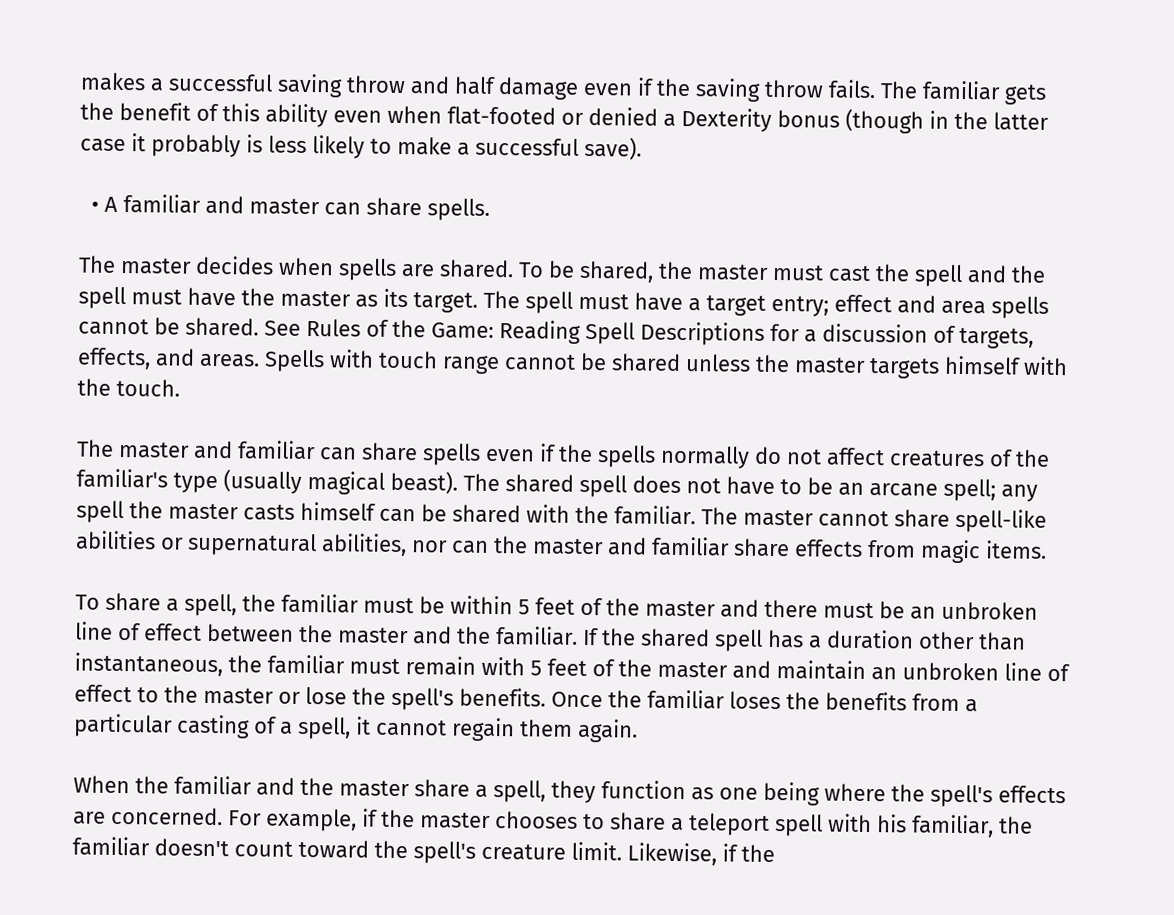makes a successful saving throw and half damage even if the saving throw fails. The familiar gets the benefit of this ability even when flat-footed or denied a Dexterity bonus (though in the latter case it probably is less likely to make a successful save).

  • A familiar and master can share spells.

The master decides when spells are shared. To be shared, the master must cast the spell and the spell must have the master as its target. The spell must have a target entry; effect and area spells cannot be shared. See Rules of the Game: Reading Spell Descriptions for a discussion of targets, effects, and areas. Spells with touch range cannot be shared unless the master targets himself with the touch.

The master and familiar can share spells even if the spells normally do not affect creatures of the familiar's type (usually magical beast). The shared spell does not have to be an arcane spell; any spell the master casts himself can be shared with the familiar. The master cannot share spell-like abilities or supernatural abilities, nor can the master and familiar share effects from magic items.

To share a spell, the familiar must be within 5 feet of the master and there must be an unbroken line of effect between the master and the familiar. If the shared spell has a duration other than instantaneous, the familiar must remain with 5 feet of the master and maintain an unbroken line of effect to the master or lose the spell's benefits. Once the familiar loses the benefits from a particular casting of a spell, it cannot regain them again.

When the familiar and the master share a spell, they function as one being where the spell's effects are concerned. For example, if the master chooses to share a teleport spell with his familiar, the familiar doesn't count toward the spell's creature limit. Likewise, if the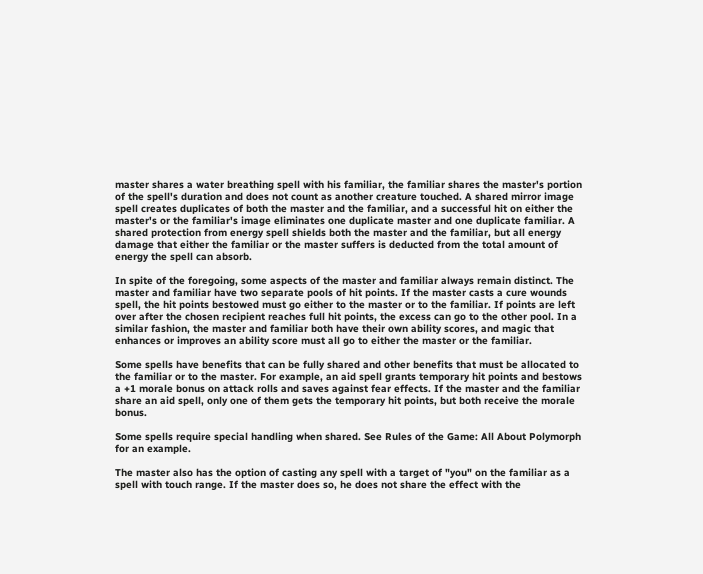master shares a water breathing spell with his familiar, the familiar shares the master's portion of the spell's duration and does not count as another creature touched. A shared mirror image spell creates duplicates of both the master and the familiar, and a successful hit on either the master's or the familiar's image eliminates one duplicate master and one duplicate familiar. A shared protection from energy spell shields both the master and the familiar, but all energy damage that either the familiar or the master suffers is deducted from the total amount of energy the spell can absorb.

In spite of the foregoing, some aspects of the master and familiar always remain distinct. The master and familiar have two separate pools of hit points. If the master casts a cure wounds spell, the hit points bestowed must go either to the master or to the familiar. If points are left over after the chosen recipient reaches full hit points, the excess can go to the other pool. In a similar fashion, the master and familiar both have their own ability scores, and magic that enhances or improves an ability score must all go to either the master or the familiar.

Some spells have benefits that can be fully shared and other benefits that must be allocated to the familiar or to the master. For example, an aid spell grants temporary hit points and bestows a +1 morale bonus on attack rolls and saves against fear effects. If the master and the familiar share an aid spell, only one of them gets the temporary hit points, but both receive the morale bonus.

Some spells require special handling when shared. See Rules of the Game: All About Polymorph for an example.

The master also has the option of casting any spell with a target of "you" on the familiar as a spell with touch range. If the master does so, he does not share the effect with the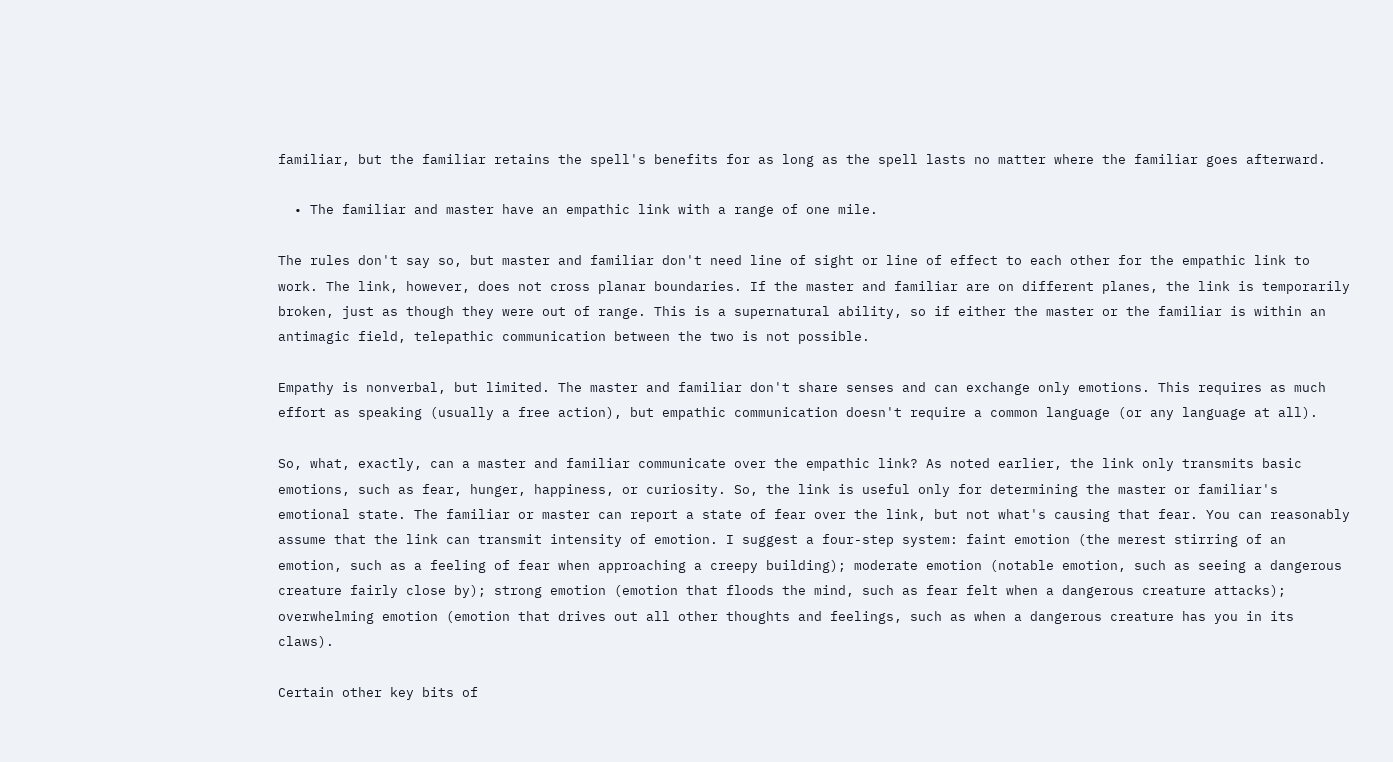familiar, but the familiar retains the spell's benefits for as long as the spell lasts no matter where the familiar goes afterward.

  • The familiar and master have an empathic link with a range of one mile.

The rules don't say so, but master and familiar don't need line of sight or line of effect to each other for the empathic link to work. The link, however, does not cross planar boundaries. If the master and familiar are on different planes, the link is temporarily broken, just as though they were out of range. This is a supernatural ability, so if either the master or the familiar is within an antimagic field, telepathic communication between the two is not possible.

Empathy is nonverbal, but limited. The master and familiar don't share senses and can exchange only emotions. This requires as much effort as speaking (usually a free action), but empathic communication doesn't require a common language (or any language at all).

So, what, exactly, can a master and familiar communicate over the empathic link? As noted earlier, the link only transmits basic emotions, such as fear, hunger, happiness, or curiosity. So, the link is useful only for determining the master or familiar's emotional state. The familiar or master can report a state of fear over the link, but not what's causing that fear. You can reasonably assume that the link can transmit intensity of emotion. I suggest a four-step system: faint emotion (the merest stirring of an emotion, such as a feeling of fear when approaching a creepy building); moderate emotion (notable emotion, such as seeing a dangerous creature fairly close by); strong emotion (emotion that floods the mind, such as fear felt when a dangerous creature attacks); overwhelming emotion (emotion that drives out all other thoughts and feelings, such as when a dangerous creature has you in its claws).

Certain other key bits of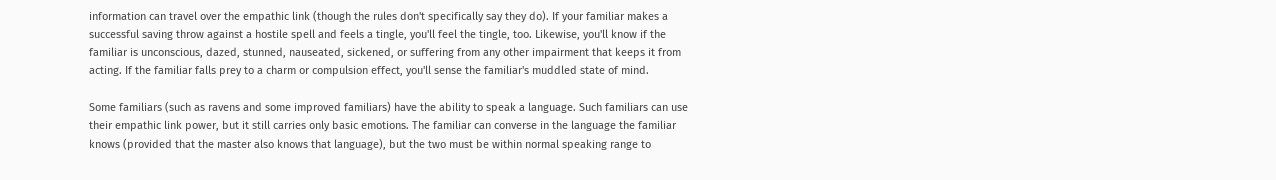information can travel over the empathic link (though the rules don't specifically say they do). If your familiar makes a successful saving throw against a hostile spell and feels a tingle, you'll feel the tingle, too. Likewise, you'll know if the familiar is unconscious, dazed, stunned, nauseated, sickened, or suffering from any other impairment that keeps it from acting. If the familiar falls prey to a charm or compulsion effect, you'll sense the familiar's muddled state of mind.

Some familiars (such as ravens and some improved familiars) have the ability to speak a language. Such familiars can use their empathic link power, but it still carries only basic emotions. The familiar can converse in the language the familiar knows (provided that the master also knows that language), but the two must be within normal speaking range to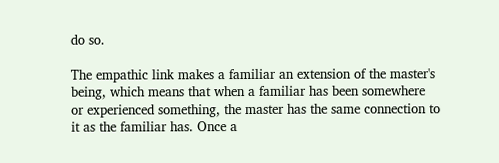do so.

The empathic link makes a familiar an extension of the master's being, which means that when a familiar has been somewhere or experienced something, the master has the same connection to it as the familiar has. Once a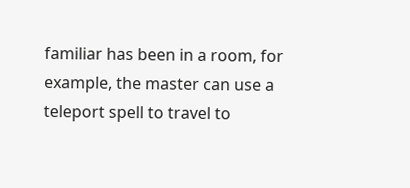familiar has been in a room, for example, the master can use a teleport spell to travel to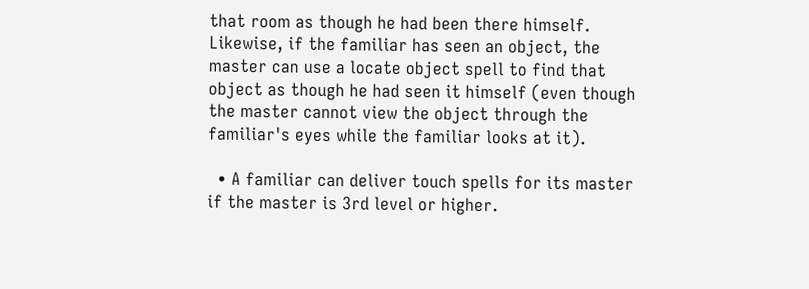that room as though he had been there himself. Likewise, if the familiar has seen an object, the master can use a locate object spell to find that object as though he had seen it himself (even though the master cannot view the object through the familiar's eyes while the familiar looks at it).

  • A familiar can deliver touch spells for its master if the master is 3rd level or higher.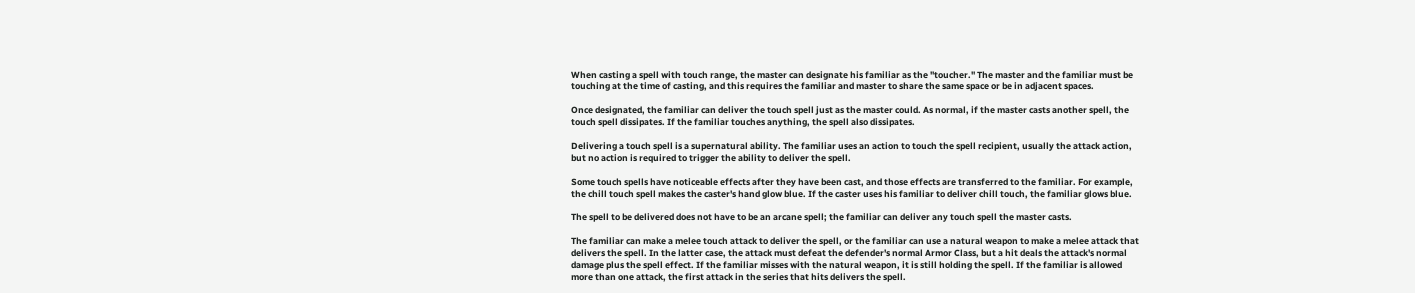When casting a spell with touch range, the master can designate his familiar as the "toucher." The master and the familiar must be touching at the time of casting, and this requires the familiar and master to share the same space or be in adjacent spaces.

Once designated, the familiar can deliver the touch spell just as the master could. As normal, if the master casts another spell, the touch spell dissipates. If the familiar touches anything, the spell also dissipates.

Delivering a touch spell is a supernatural ability. The familiar uses an action to touch the spell recipient, usually the attack action, but no action is required to trigger the ability to deliver the spell.

Some touch spells have noticeable effects after they have been cast, and those effects are transferred to the familiar. For example, the chill touch spell makes the caster's hand glow blue. If the caster uses his familiar to deliver chill touch, the familiar glows blue.

The spell to be delivered does not have to be an arcane spell; the familiar can deliver any touch spell the master casts.

The familiar can make a melee touch attack to deliver the spell, or the familiar can use a natural weapon to make a melee attack that delivers the spell. In the latter case, the attack must defeat the defender's normal Armor Class, but a hit deals the attack's normal damage plus the spell effect. If the familiar misses with the natural weapon, it is still holding the spell. If the familiar is allowed more than one attack, the first attack in the series that hits delivers the spell.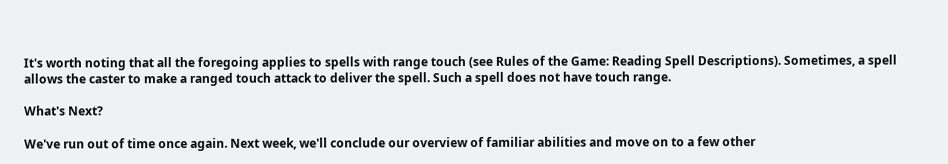It's worth noting that all the foregoing applies to spells with range touch (see Rules of the Game: Reading Spell Descriptions). Sometimes, a spell allows the caster to make a ranged touch attack to deliver the spell. Such a spell does not have touch range.

What's Next?

We've run out of time once again. Next week, we'll conclude our overview of familiar abilities and move on to a few other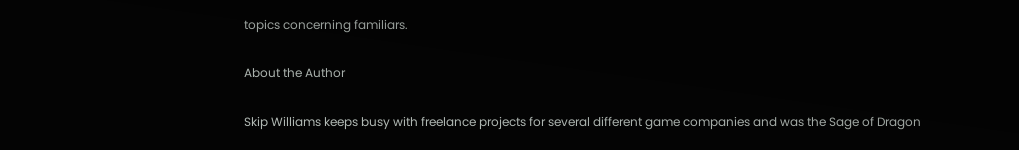topics concerning familiars.

About the Author

Skip Williams keeps busy with freelance projects for several different game companies and was the Sage of Dragon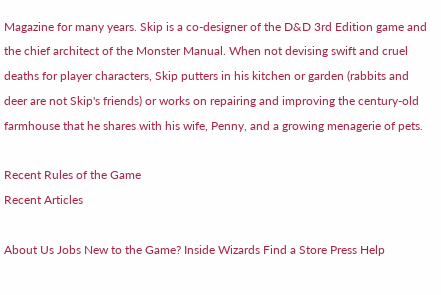Magazine for many years. Skip is a co-designer of the D&D 3rd Edition game and the chief architect of the Monster Manual. When not devising swift and cruel deaths for player characters, Skip putters in his kitchen or garden (rabbits and deer are not Skip's friends) or works on repairing and improving the century-old farmhouse that he shares with his wife, Penny, and a growing menagerie of pets.

Recent Rules of the Game
Recent Articles

About Us Jobs New to the Game? Inside Wizards Find a Store Press Help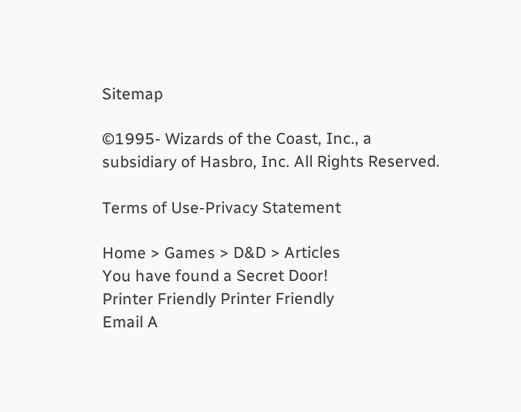Sitemap

©1995- Wizards of the Coast, Inc., a subsidiary of Hasbro, Inc. All Rights Reserved.

Terms of Use-Privacy Statement

Home > Games > D&D > Articles
You have found a Secret Door!
Printer Friendly Printer Friendly
Email A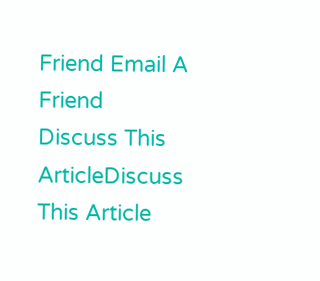Friend Email A Friend
Discuss This ArticleDiscuss This Article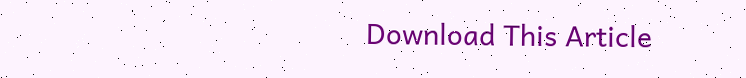Download This Article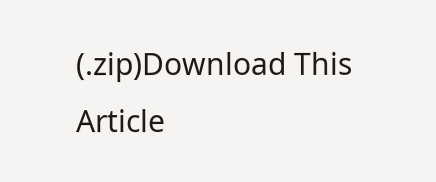(.zip)Download This Article